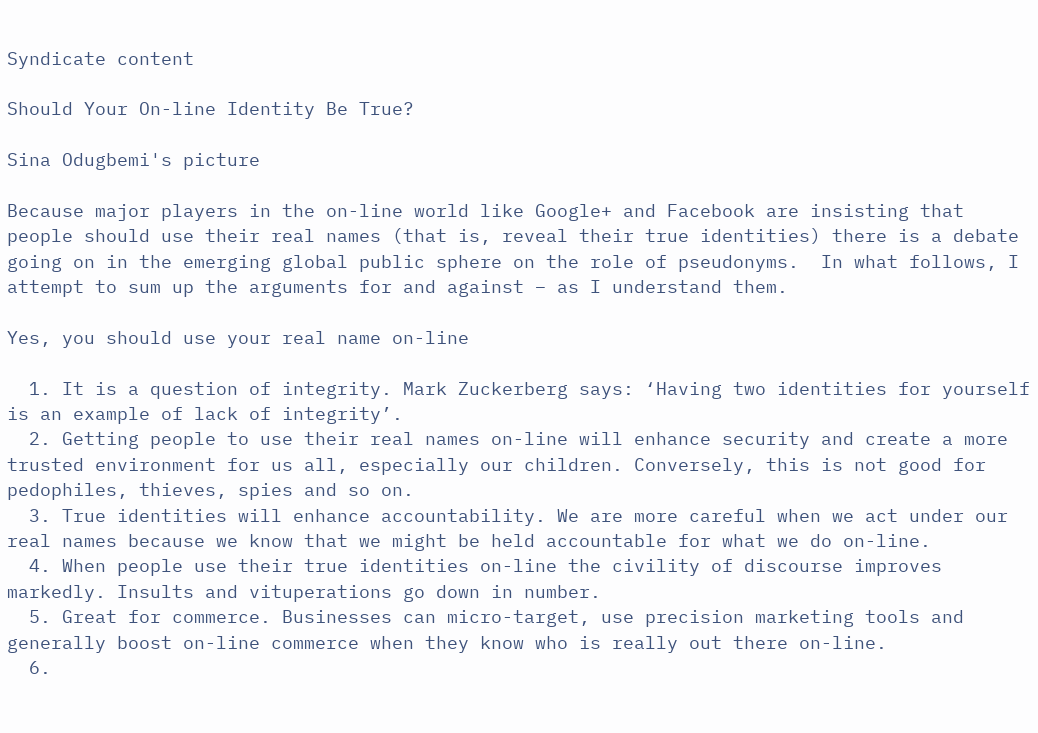Syndicate content

Should Your On-line Identity Be True?

Sina Odugbemi's picture

Because major players in the on-line world like Google+ and Facebook are insisting that people should use their real names (that is, reveal their true identities) there is a debate going on in the emerging global public sphere on the role of pseudonyms.  In what follows, I attempt to sum up the arguments for and against – as I understand them.

Yes, you should use your real name on-line

  1. It is a question of integrity. Mark Zuckerberg says: ‘Having two identities for yourself is an example of lack of integrity’.
  2. Getting people to use their real names on-line will enhance security and create a more trusted environment for us all, especially our children. Conversely, this is not good for pedophiles, thieves, spies and so on.
  3. True identities will enhance accountability. We are more careful when we act under our real names because we know that we might be held accountable for what we do on-line.
  4. When people use their true identities on-line the civility of discourse improves markedly. Insults and vituperations go down in number.
  5. Great for commerce. Businesses can micro-target, use precision marketing tools and generally boost on-line commerce when they know who is really out there on-line.
  6.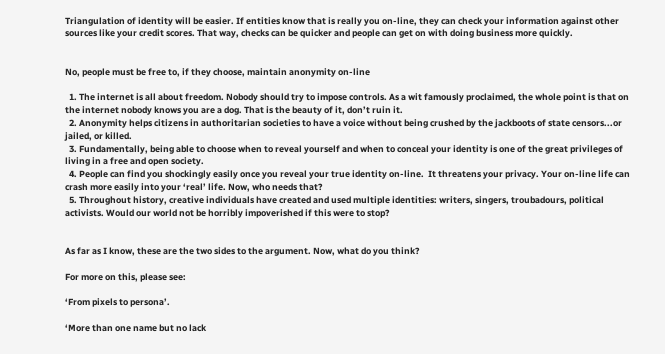Triangulation of identity will be easier. If entities know that is really you on-line, they can check your information against other sources like your credit scores. That way, checks can be quicker and people can get on with doing business more quickly.


No, people must be free to, if they choose, maintain anonymity on-line

  1. The internet is all about freedom. Nobody should try to impose controls. As a wit famously proclaimed, the whole point is that on the internet nobody knows you are a dog. That is the beauty of it, don’t ruin it.
  2. Anonymity helps citizens in authoritarian societies to have a voice without being crushed by the jackboots of state censors...or jailed, or killed.
  3. Fundamentally, being able to choose when to reveal yourself and when to conceal your identity is one of the great privileges of living in a free and open society.
  4. People can find you shockingly easily once you reveal your true identity on-line.  It threatens your privacy. Your on-line life can crash more easily into your ‘real’ life. Now, who needs that?
  5. Throughout history, creative individuals have created and used multiple identities: writers, singers, troubadours, political activists. Would our world not be horribly impoverished if this were to stop?


As far as I know, these are the two sides to the argument. Now, what do you think?

For more on this, please see:

‘From pixels to persona’.

‘More than one name but no lack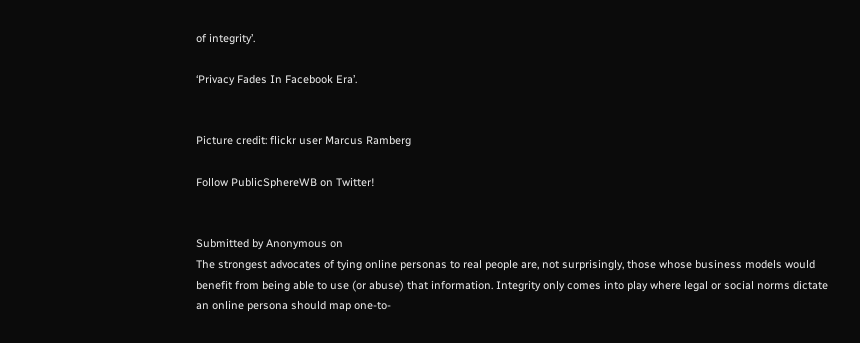of integrity’.

‘Privacy Fades In Facebook Era’.


Picture credit: flickr user Marcus Ramberg

Follow PublicSphereWB on Twitter!


Submitted by Anonymous on
The strongest advocates of tying online personas to real people are, not surprisingly, those whose business models would benefit from being able to use (or abuse) that information. Integrity only comes into play where legal or social norms dictate an online persona should map one-to-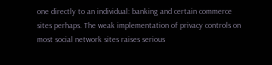one directly to an individual: banking and certain commerce sites perhaps. The weak implementation of privacy controls on most social network sites raises serious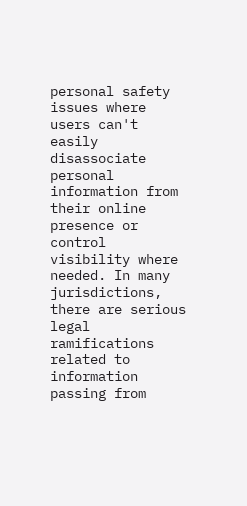personal safety issues where users can't easily disassociate personal information from their online presence or control visibility where needed. In many jurisdictions, there are serious legal ramifications related to information passing from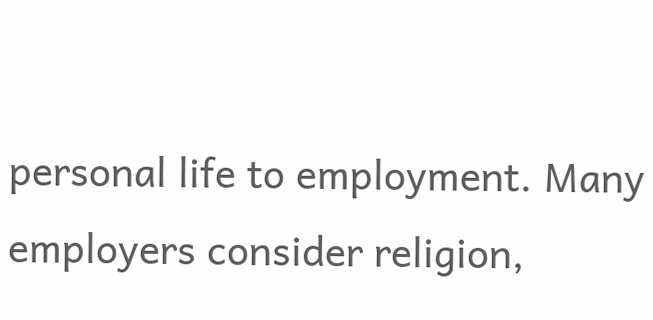personal life to employment. Many employers consider religion,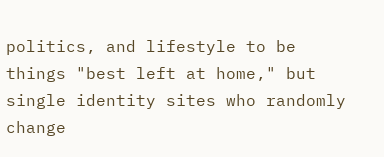politics, and lifestyle to be things "best left at home," but single identity sites who randomly change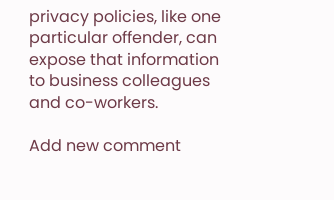privacy policies, like one particular offender, can expose that information to business colleagues and co-workers.

Add new comment